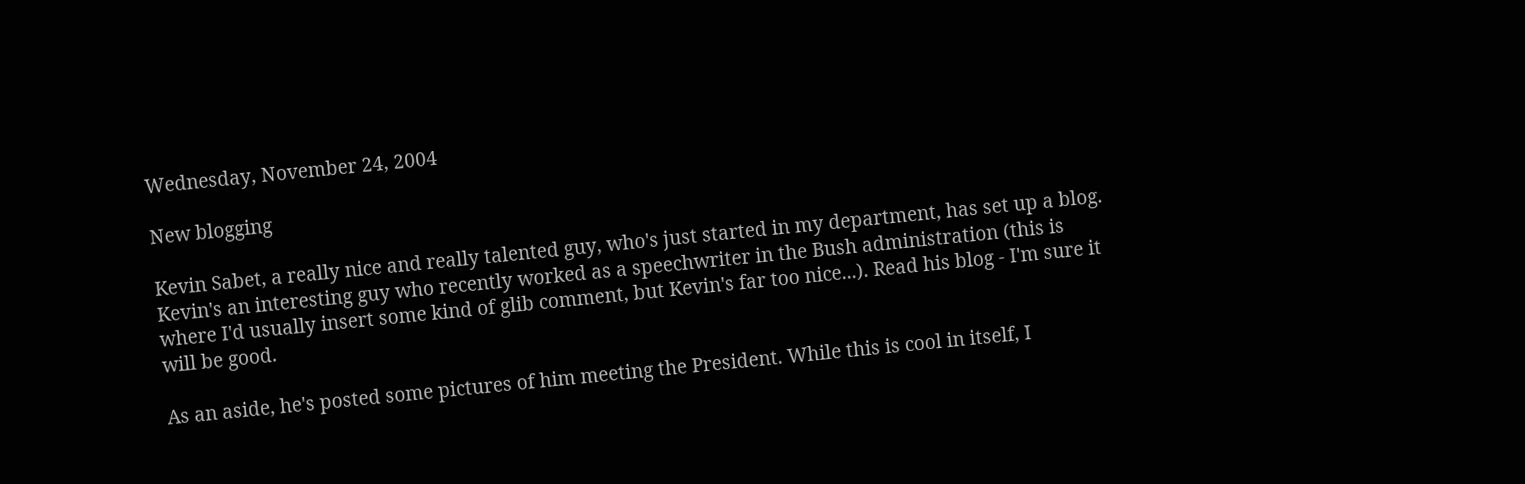Wednesday, November 24, 2004

New blogging

Kevin Sabet, a really nice and really talented guy, who's just started in my department, has set up a blog. Kevin's an interesting guy who recently worked as a speechwriter in the Bush administration (this is where I'd usually insert some kind of glib comment, but Kevin's far too nice...). Read his blog - I'm sure it will be good.

As an aside, he's posted some pictures of him meeting the President. While this is cool in itself, I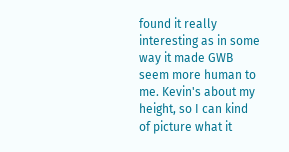found it really interesting as in some way it made GWB seem more human to me. Kevin's about my height, so I can kind of picture what it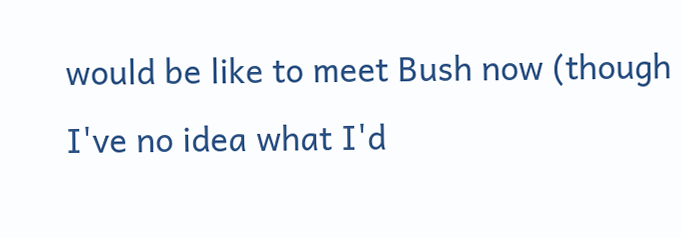would be like to meet Bush now (though I've no idea what I'd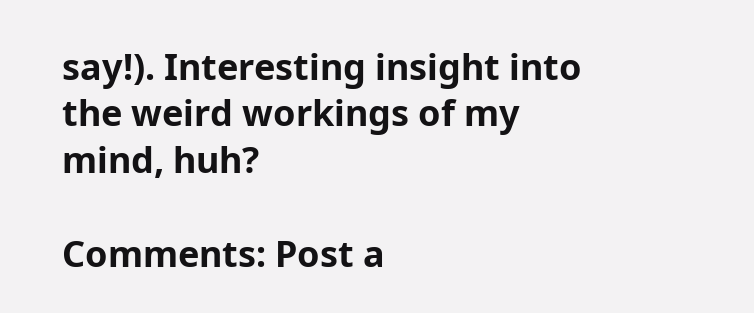say!). Interesting insight into the weird workings of my mind, huh?

Comments: Post a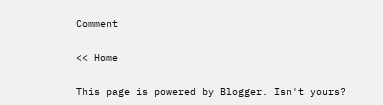Comment

<< Home

This page is powered by Blogger. Isn't yours?